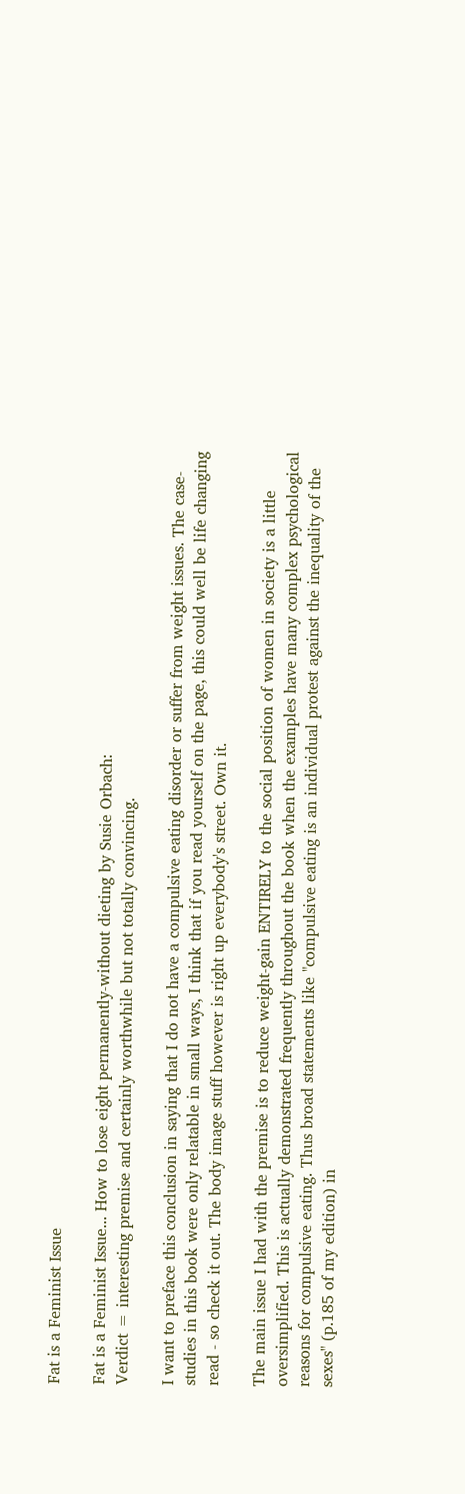Fat is a Feminist Issue

Fat is a Feminist Issue... How to lose eight permanently-without dieting by Susie Orbach:
Verdict = interesting premise and certainly worthwhile but not totally convincing.

I want to preface this conclusion in saying that I do not have a compulsive eating disorder or suffer from weight issues. The case-studies in this book were only relatable in small ways, I think that if you read yourself on the page, this could well be life changing read - so check it out. The body image stuff however is right up everybody's street. Own it.

The main issue I had with the premise is to reduce weight-gain ENTIRELY to the social position of women in society is a little oversimplified. This is actually demonstrated frequently throughout the book when the examples have many complex psychological reasons for compulsive eating. Thus broad statements like "compulsive eating is an individual protest against the inequality of the sexes" (p.185 of my edition) in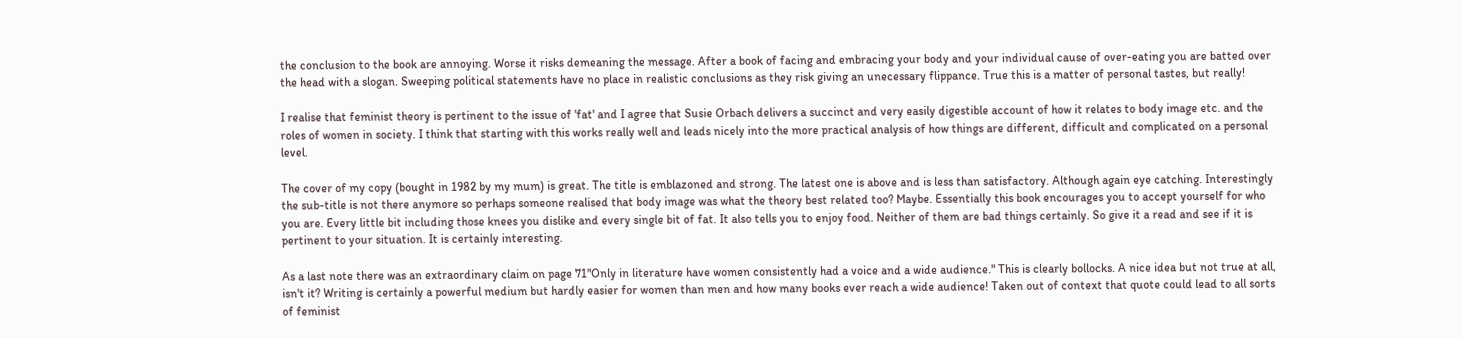the conclusion to the book are annoying. Worse it risks demeaning the message. After a book of facing and embracing your body and your individual cause of over-eating you are batted over the head with a slogan. Sweeping political statements have no place in realistic conclusions as they risk giving an unecessary flippance. True this is a matter of personal tastes, but really!

I realise that feminist theory is pertinent to the issue of 'fat' and I agree that Susie Orbach delivers a succinct and very easily digestible account of how it relates to body image etc. and the roles of women in society. I think that starting with this works really well and leads nicely into the more practical analysis of how things are different, difficult and complicated on a personal level.

The cover of my copy (bought in 1982 by my mum) is great. The title is emblazoned and strong. The latest one is above and is less than satisfactory. Although again eye catching. Interestingly the sub-title is not there anymore so perhaps someone realised that body image was what the theory best related too? Maybe. Essentially this book encourages you to accept yourself for who you are. Every little bit including those knees you dislike and every single bit of fat. It also tells you to enjoy food. Neither of them are bad things certainly. So give it a read and see if it is pertinent to your situation. It is certainly interesting.

As a last note there was an extraordinary claim on page 71"Only in literature have women consistently had a voice and a wide audience." This is clearly bollocks. A nice idea but not true at all, isn't it? Writing is certainly a powerful medium but hardly easier for women than men and how many books ever reach a wide audience! Taken out of context that quote could lead to all sorts of feminist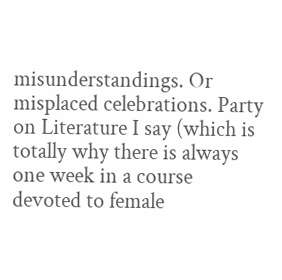misunderstandings. Or misplaced celebrations. Party on Literature I say (which is totally why there is always one week in a course devoted to female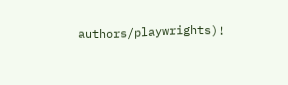authors/playwrights)!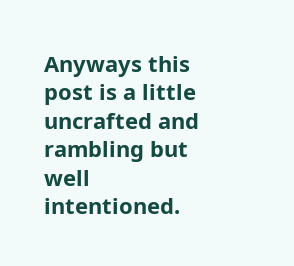Anyways this post is a little uncrafted and rambling but well intentioned.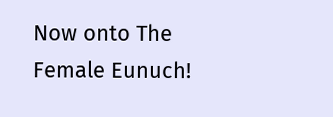Now onto The Female Eunuch!